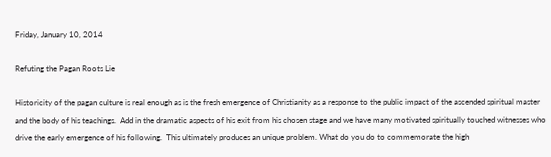Friday, January 10, 2014

Refuting the Pagan Roots Lie

Historicity of the pagan culture is real enough as is the fresh emergence of Christianity as a response to the public impact of the ascended spiritual master and the body of his teachings.  Add in the dramatic aspects of his exit from his chosen stage and we have many motivated spiritually touched witnesses who drive the early emergence of his following.  This ultimately produces an unique problem. What do you do to commemorate the high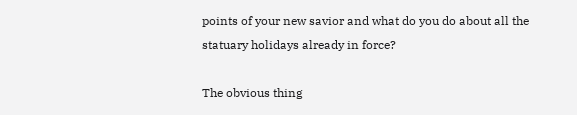points of your new savior and what do you do about all the statuary holidays already in force?

The obvious thing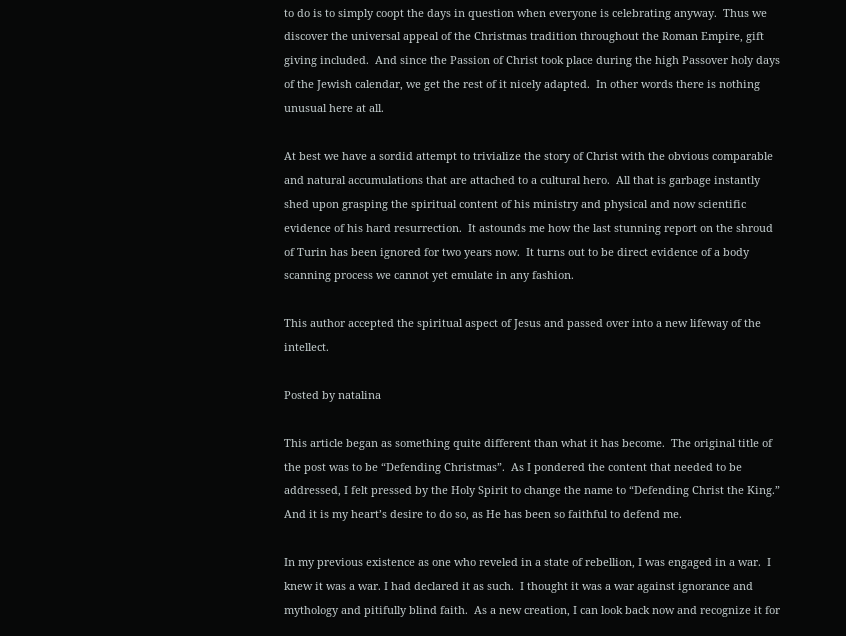to do is to simply coopt the days in question when everyone is celebrating anyway.  Thus we discover the universal appeal of the Christmas tradition throughout the Roman Empire, gift giving included.  And since the Passion of Christ took place during the high Passover holy days of the Jewish calendar, we get the rest of it nicely adapted.  In other words there is nothing unusual here at all.

At best we have a sordid attempt to trivialize the story of Christ with the obvious comparable and natural accumulations that are attached to a cultural hero.  All that is garbage instantly shed upon grasping the spiritual content of his ministry and physical and now scientific evidence of his hard resurrection.  It astounds me how the last stunning report on the shroud of Turin has been ignored for two years now.  It turns out to be direct evidence of a body scanning process we cannot yet emulate in any fashion.

This author accepted the spiritual aspect of Jesus and passed over into a new lifeway of the intellect.

Posted by natalina

This article began as something quite different than what it has become.  The original title of the post was to be “Defending Christmas”.  As I pondered the content that needed to be addressed, I felt pressed by the Holy Spirit to change the name to “Defending Christ the King.”  And it is my heart’s desire to do so, as He has been so faithful to defend me.

In my previous existence as one who reveled in a state of rebellion, I was engaged in a war.  I knew it was a war. I had declared it as such.  I thought it was a war against ignorance and mythology and pitifully blind faith.  As a new creation, I can look back now and recognize it for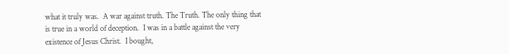what it truly was.  A war against truth. The Truth. The only thing that is true in a world of deception.  I was in a battle against the very existence of Jesus Christ.  I bought,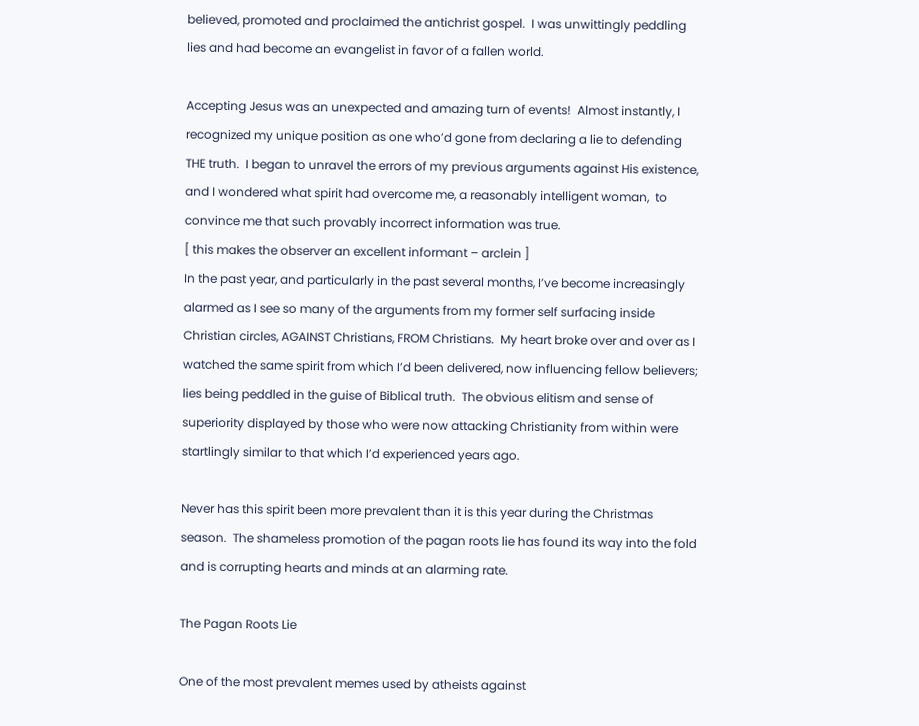believed, promoted and proclaimed the antichrist gospel.  I was unwittingly peddling lies and had become an evangelist in favor of a fallen world.

Accepting Jesus was an unexpected and amazing turn of events!  Almost instantly, I recognized my unique position as one who’d gone from declaring a lie to defending THE truth.  I began to unravel the errors of my previous arguments against His existence, and I wondered what spirit had overcome me, a reasonably intelligent woman,  to convince me that such provably incorrect information was true.
[ this makes the observer an excellent informant – arclein ]
In the past year, and particularly in the past several months, I’ve become increasingly alarmed as I see so many of the arguments from my former self surfacing inside Christian circles, AGAINST Christians, FROM Christians.  My heart broke over and over as I watched the same spirit from which I’d been delivered, now influencing fellow believers; lies being peddled in the guise of Biblical truth.  The obvious elitism and sense of superiority displayed by those who were now attacking Christianity from within were startlingly similar to that which I’d experienced years ago.

Never has this spirit been more prevalent than it is this year during the Christmas season.  The shameless promotion of the pagan roots lie has found its way into the fold and is corrupting hearts and minds at an alarming rate.

The Pagan Roots Lie

One of the most prevalent memes used by atheists against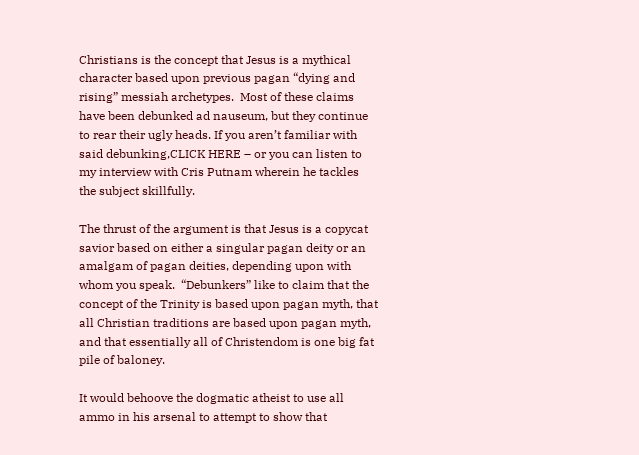Christians is the concept that Jesus is a mythical character based upon previous pagan “dying and rising” messiah archetypes.  Most of these claims have been debunked ad nauseum, but they continue to rear their ugly heads. If you aren’t familiar with said debunking,CLICK HERE – or you can listen to my interview with Cris Putnam wherein he tackles the subject skillfully.

The thrust of the argument is that Jesus is a copycat savior based on either a singular pagan deity or an amalgam of pagan deities, depending upon with whom you speak.  “Debunkers” like to claim that the concept of the Trinity is based upon pagan myth, that all Christian traditions are based upon pagan myth, and that essentially all of Christendom is one big fat pile of baloney.

It would behoove the dogmatic atheist to use all ammo in his arsenal to attempt to show that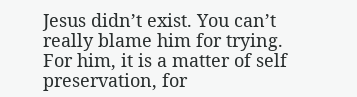Jesus didn’t exist. You can’t really blame him for trying.  For him, it is a matter of self preservation, for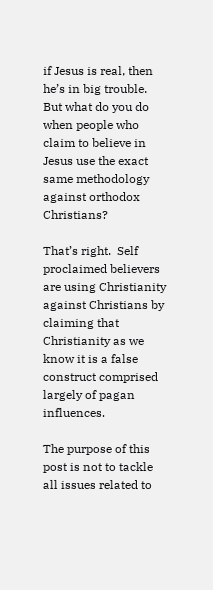if Jesus is real, then he’s in big trouble.  But what do you do when people who claim to believe in Jesus use the exact same methodology against orthodox Christians?

That’s right.  Self proclaimed believers are using Christianity against Christians by claiming that Christianity as we know it is a false construct comprised largely of pagan influences.

The purpose of this post is not to tackle all issues related to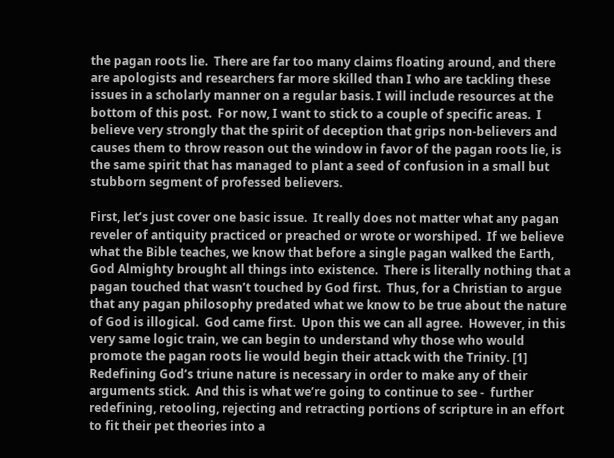the pagan roots lie.  There are far too many claims floating around, and there are apologists and researchers far more skilled than I who are tackling these issues in a scholarly manner on a regular basis. I will include resources at the bottom of this post.  For now, I want to stick to a couple of specific areas.  I believe very strongly that the spirit of deception that grips non-believers and causes them to throw reason out the window in favor of the pagan roots lie, is the same spirit that has managed to plant a seed of confusion in a small but stubborn segment of professed believers.

First, let’s just cover one basic issue.  It really does not matter what any pagan reveler of antiquity practiced or preached or wrote or worshiped.  If we believe what the Bible teaches, we know that before a single pagan walked the Earth, God Almighty brought all things into existence.  There is literally nothing that a pagan touched that wasn’t touched by God first.  Thus, for a Christian to argue that any pagan philosophy predated what we know to be true about the nature of God is illogical.  God came first.  Upon this we can all agree.  However, in this very same logic train, we can begin to understand why those who would promote the pagan roots lie would begin their attack with the Trinity. [1] Redefining God’s triune nature is necessary in order to make any of their arguments stick.  And this is what we’re going to continue to see -  further redefining, retooling, rejecting and retracting portions of scripture in an effort to fit their pet theories into a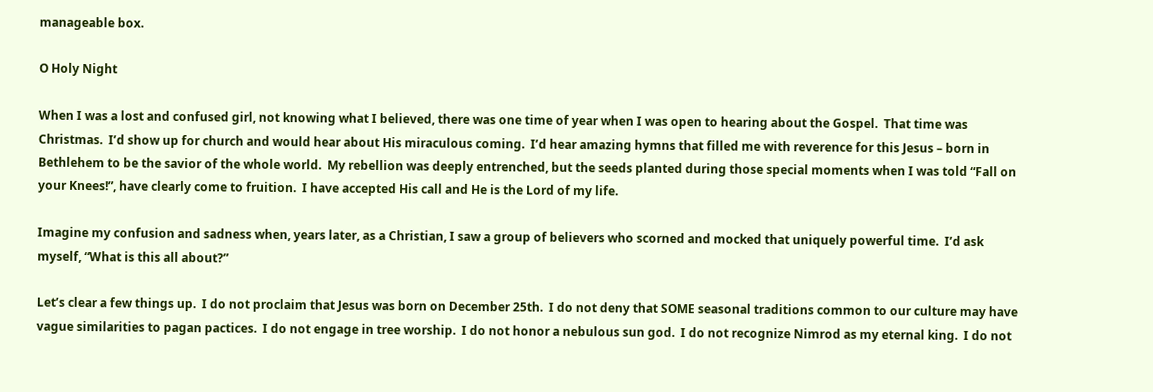manageable box.

O Holy Night

When I was a lost and confused girl, not knowing what I believed, there was one time of year when I was open to hearing about the Gospel.  That time was Christmas.  I’d show up for church and would hear about His miraculous coming.  I’d hear amazing hymns that filled me with reverence for this Jesus – born in Bethlehem to be the savior of the whole world.  My rebellion was deeply entrenched, but the seeds planted during those special moments when I was told “Fall on your Knees!”, have clearly come to fruition.  I have accepted His call and He is the Lord of my life.

Imagine my confusion and sadness when, years later, as a Christian, I saw a group of believers who scorned and mocked that uniquely powerful time.  I’d ask myself, “What is this all about?”

Let’s clear a few things up.  I do not proclaim that Jesus was born on December 25th.  I do not deny that SOME seasonal traditions common to our culture may have vague similarities to pagan pactices.  I do not engage in tree worship.  I do not honor a nebulous sun god.  I do not recognize Nimrod as my eternal king.  I do not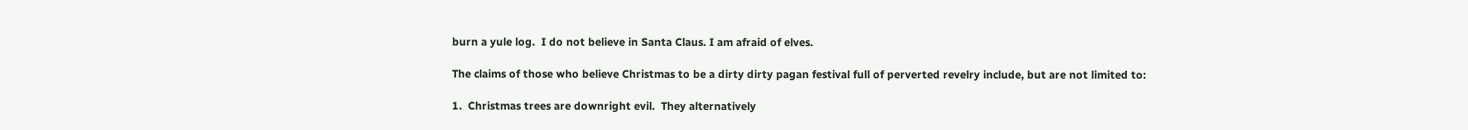burn a yule log.  I do not believe in Santa Claus. I am afraid of elves.

The claims of those who believe Christmas to be a dirty dirty pagan festival full of perverted revelry include, but are not limited to:

1.  Christmas trees are downright evil.  They alternatively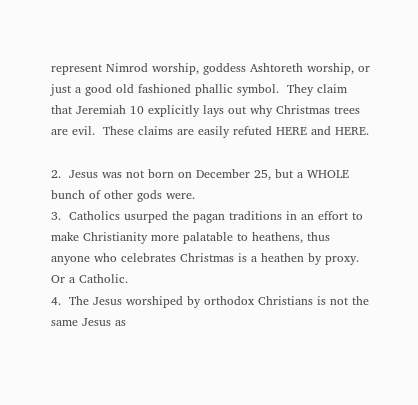represent Nimrod worship, goddess Ashtoreth worship, or just a good old fashioned phallic symbol.  They claim that Jeremiah 10 explicitly lays out why Christmas trees are evil.  These claims are easily refuted HERE and HERE.

2.  Jesus was not born on December 25, but a WHOLE bunch of other gods were.
3.  Catholics usurped the pagan traditions in an effort to make Christianity more palatable to heathens, thus anyone who celebrates Christmas is a heathen by proxy. Or a Catholic.
4.  The Jesus worshiped by orthodox Christians is not the same Jesus as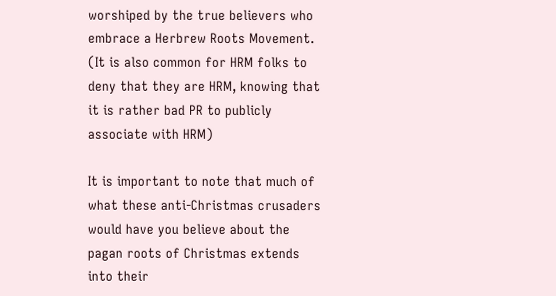worshiped by the true believers who embrace a Herbrew Roots Movement.  (It is also common for HRM folks to deny that they are HRM, knowing that it is rather bad PR to publicly associate with HRM)

It is important to note that much of what these anti-Christmas crusaders would have you believe about the pagan roots of Christmas extends into their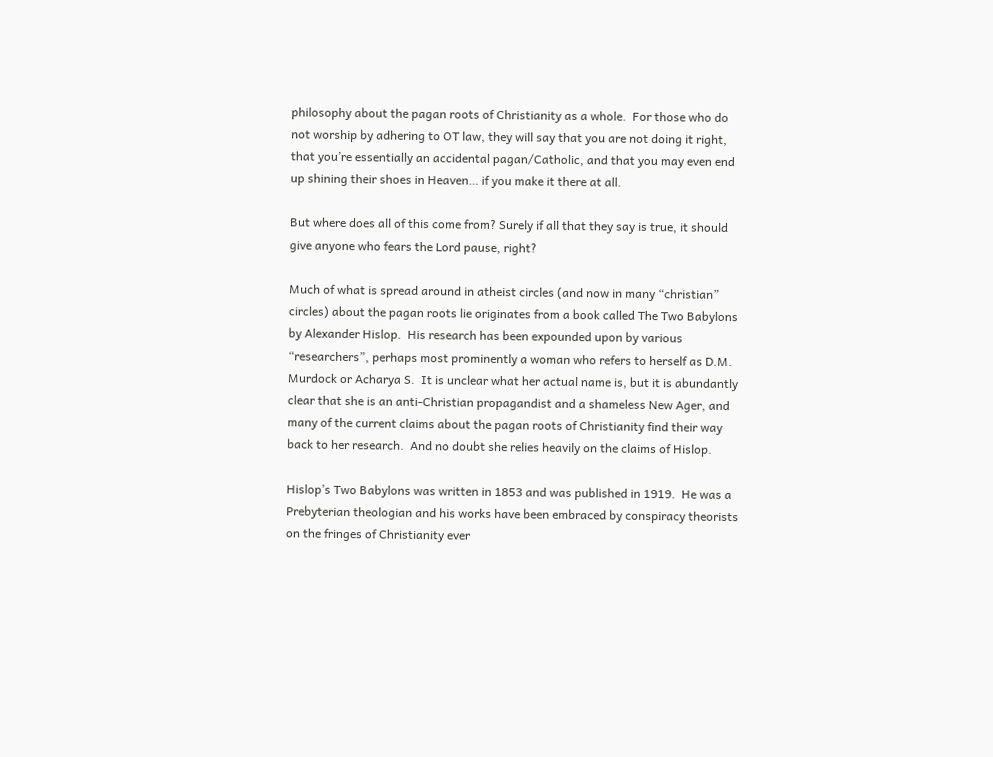philosophy about the pagan roots of Christianity as a whole.  For those who do not worship by adhering to OT law, they will say that you are not doing it right, that you’re essentially an accidental pagan/Catholic, and that you may even end up shining their shoes in Heaven… if you make it there at all.

But where does all of this come from? Surely if all that they say is true, it should give anyone who fears the Lord pause, right?

Much of what is spread around in atheist circles (and now in many “christian” circles) about the pagan roots lie originates from a book called The Two Babylons by Alexander Hislop.  His research has been expounded upon by various “researchers”, perhaps most prominently a woman who refers to herself as D.M. Murdock or Acharya S.  It is unclear what her actual name is, but it is abundantly clear that she is an anti-Christian propagandist and a shameless New Ager, and many of the current claims about the pagan roots of Christianity find their way back to her research.  And no doubt she relies heavily on the claims of Hislop.

Hislop’s Two Babylons was written in 1853 and was published in 1919.  He was a Prebyterian theologian and his works have been embraced by conspiracy theorists on the fringes of Christianity ever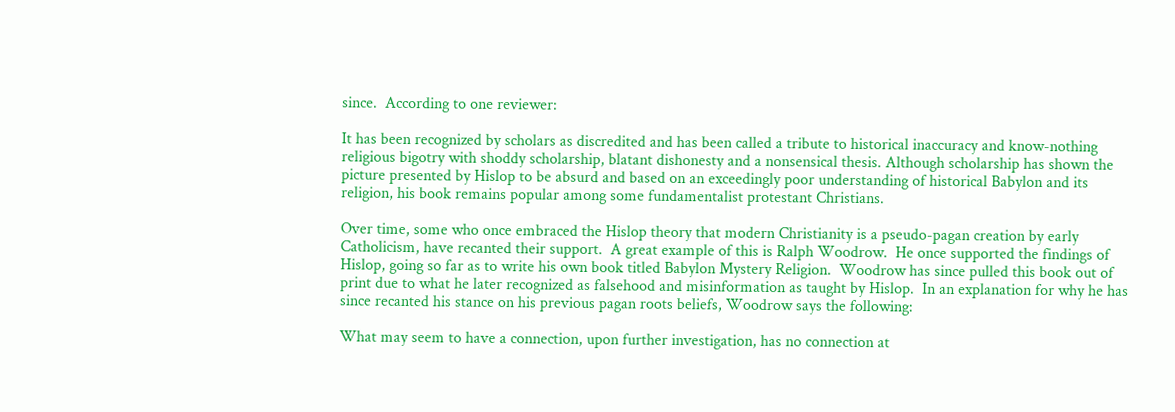since.  According to one reviewer:

It has been recognized by scholars as discredited and has been called a tribute to historical inaccuracy and know-nothing religious bigotry with shoddy scholarship, blatant dishonesty and a nonsensical thesis. Although scholarship has shown the picture presented by Hislop to be absurd and based on an exceedingly poor understanding of historical Babylon and its religion, his book remains popular among some fundamentalist protestant Christians.

Over time, some who once embraced the Hislop theory that modern Christianity is a pseudo-pagan creation by early Catholicism, have recanted their support.  A great example of this is Ralph Woodrow.  He once supported the findings of Hislop, going so far as to write his own book titled Babylon Mystery Religion.  Woodrow has since pulled this book out of print due to what he later recognized as falsehood and misinformation as taught by Hislop.  In an explanation for why he has since recanted his stance on his previous pagan roots beliefs, Woodrow says the following:

What may seem to have a connection, upon further investigation, has no connection at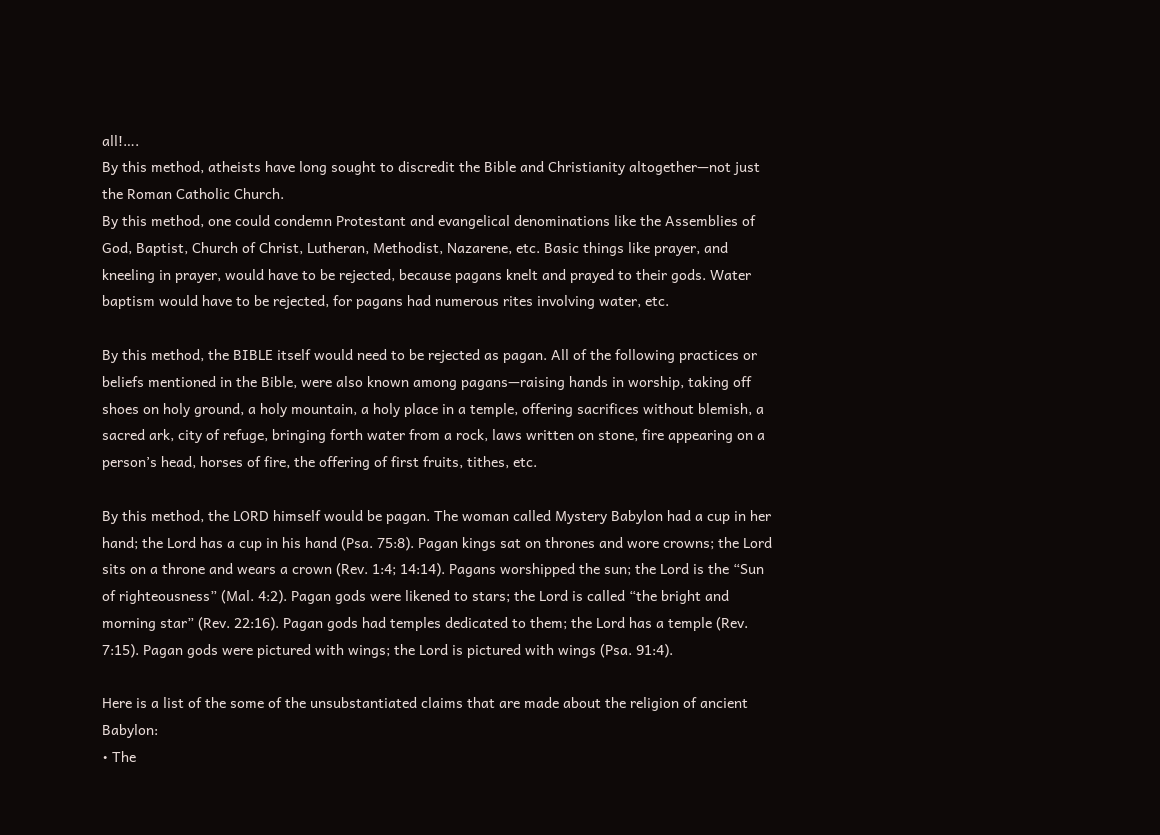all!….
By this method, atheists have long sought to discredit the Bible and Christianity altogether—not just the Roman Catholic Church.
By this method, one could condemn Protestant and evangelical denominations like the Assemblies of God, Baptist, Church of Christ, Lutheran, Methodist, Nazarene, etc. Basic things like prayer, and kneeling in prayer, would have to be rejected, because pagans knelt and prayed to their gods. Water baptism would have to be rejected, for pagans had numerous rites involving water, etc.

By this method, the BIBLE itself would need to be rejected as pagan. All of the following practices or beliefs mentioned in the Bible, were also known among pagans—raising hands in worship, taking off shoes on holy ground, a holy mountain, a holy place in a temple, offering sacrifices without blemish, a sacred ark, city of refuge, bringing forth water from a rock, laws written on stone, fire appearing on a person’s head, horses of fire, the offering of first fruits, tithes, etc.

By this method, the LORD himself would be pagan. The woman called Mystery Babylon had a cup in her hand; the Lord has a cup in his hand (Psa. 75:8). Pagan kings sat on thrones and wore crowns; the Lord sits on a throne and wears a crown (Rev. 1:4; 14:14). Pagans worshipped the sun; the Lord is the “Sun of righteousness” (Mal. 4:2). Pagan gods were likened to stars; the Lord is called “the bright and morning star” (Rev. 22:16). Pagan gods had temples dedicated to them; the Lord has a temple (Rev. 7:15). Pagan gods were pictured with wings; the Lord is pictured with wings (Psa. 91:4).

Here is a list of the some of the unsubstantiated claims that are made about the religion of ancient Babylon:
• The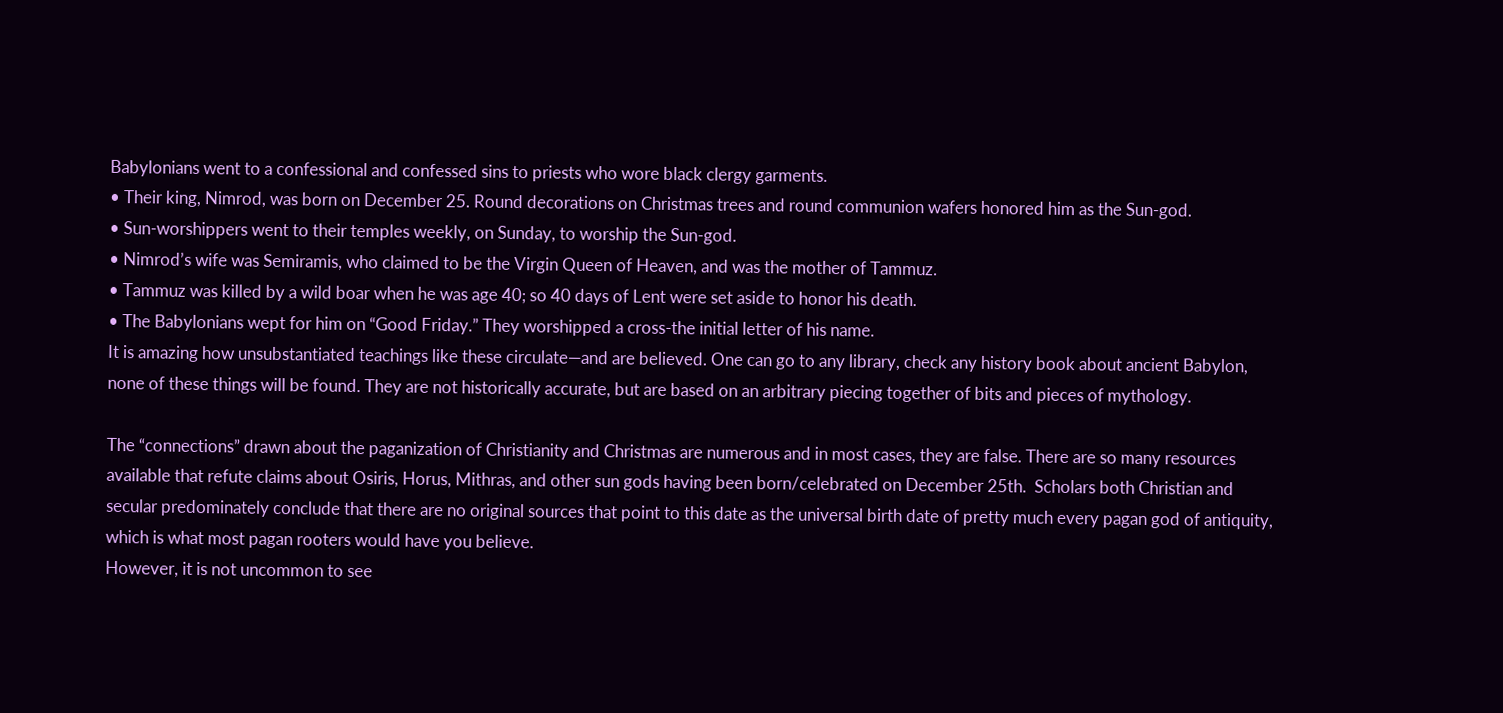Babylonians went to a confessional and confessed sins to priests who wore black clergy garments.
• Their king, Nimrod, was born on December 25. Round decorations on Christmas trees and round communion wafers honored him as the Sun-god.
• Sun-worshippers went to their temples weekly, on Sunday, to worship the Sun-god.
• Nimrod’s wife was Semiramis, who claimed to be the Virgin Queen of Heaven, and was the mother of Tammuz.
• Tammuz was killed by a wild boar when he was age 40; so 40 days of Lent were set aside to honor his death.
• The Babylonians wept for him on “Good Friday.” They worshipped a cross-the initial letter of his name.
It is amazing how unsubstantiated teachings like these circulate—and are believed. One can go to any library, check any history book about ancient Babylon, none of these things will be found. They are not historically accurate, but are based on an arbitrary piecing together of bits and pieces of mythology.

The “connections” drawn about the paganization of Christianity and Christmas are numerous and in most cases, they are false. There are so many resources available that refute claims about Osiris, Horus, Mithras, and other sun gods having been born/celebrated on December 25th.  Scholars both Christian and secular predominately conclude that there are no original sources that point to this date as the universal birth date of pretty much every pagan god of antiquity, which is what most pagan rooters would have you believe.
However, it is not uncommon to see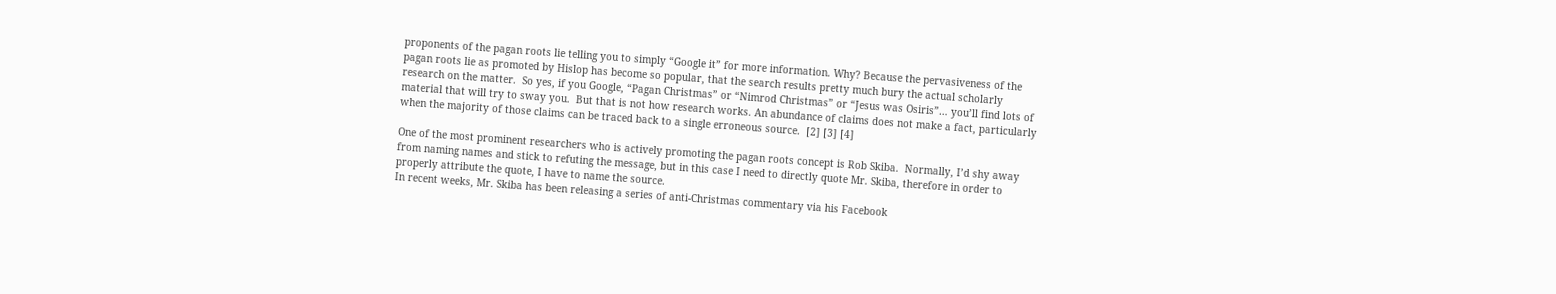proponents of the pagan roots lie telling you to simply “Google it” for more information. Why? Because the pervasiveness of the pagan roots lie as promoted by Hislop has become so popular, that the search results pretty much bury the actual scholarly research on the matter.  So yes, if you Google, “Pagan Christmas” or “Nimrod Christmas” or “Jesus was Osiris”… you’ll find lots of material that will try to sway you.  But that is not how research works. An abundance of claims does not make a fact, particularly when the majority of those claims can be traced back to a single erroneous source.  [2] [3] [4]

One of the most prominent researchers who is actively promoting the pagan roots concept is Rob Skiba.  Normally, I’d shy away from naming names and stick to refuting the message, but in this case I need to directly quote Mr. Skiba, therefore in order to properly attribute the quote, I have to name the source.
In recent weeks, Mr. Skiba has been releasing a series of anti-Christmas commentary via his Facebook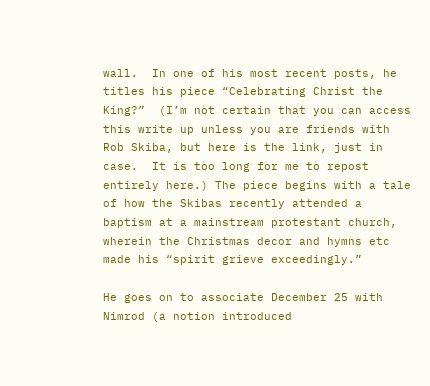wall.  In one of his most recent posts, he titles his piece “Celebrating Christ the King?”  (I’m not certain that you can access this write up unless you are friends with Rob Skiba, but here is the link, just in case.  It is too long for me to repost entirely here.) The piece begins with a tale of how the Skibas recently attended a baptism at a mainstream protestant church, wherein the Christmas decor and hymns etc made his “spirit grieve exceedingly.”

He goes on to associate December 25 with Nimrod (a notion introduced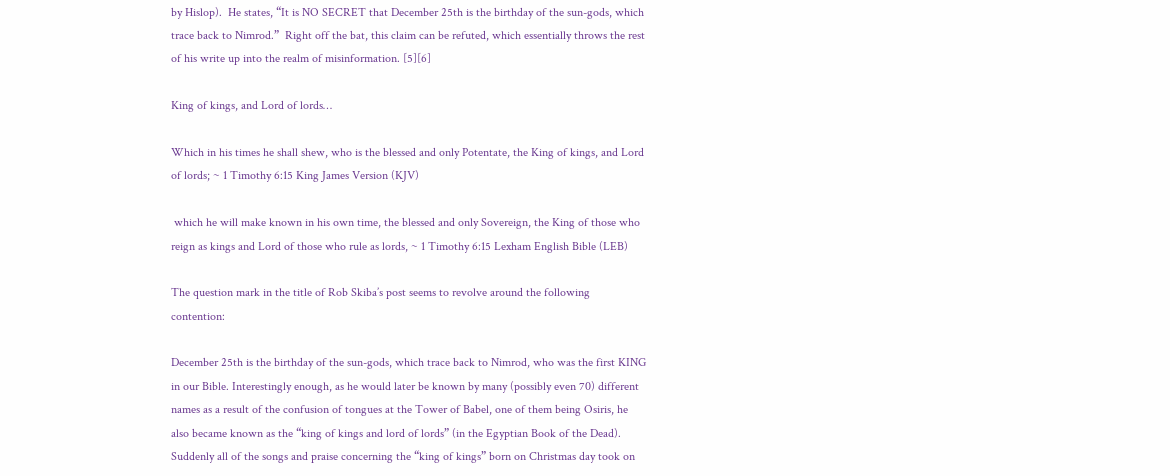by Hislop).  He states, “It is NO SECRET that December 25th is the birthday of the sun-gods, which trace back to Nimrod.”  Right off the bat, this claim can be refuted, which essentially throws the rest of his write up into the realm of misinformation. [5][6]

King of kings, and Lord of lords…

Which in his times he shall shew, who is the blessed and only Potentate, the King of kings, and Lord of lords; ~ 1 Timothy 6:15 King James Version (KJV)

 which he will make known in his own time, the blessed and only Sovereign, the King of those who reign as kings and Lord of those who rule as lords, ~ 1 Timothy 6:15 Lexham English Bible (LEB)

The question mark in the title of Rob Skiba’s post seems to revolve around the following contention:

December 25th is the birthday of the sun-gods, which trace back to Nimrod, who was the first KING in our Bible. Interestingly enough, as he would later be known by many (possibly even 70) different names as a result of the confusion of tongues at the Tower of Babel, one of them being Osiris, he also became known as the “king of kings and lord of lords” (in the Egyptian Book of the Dead). Suddenly all of the songs and praise concerning the “king of kings” born on Christmas day took on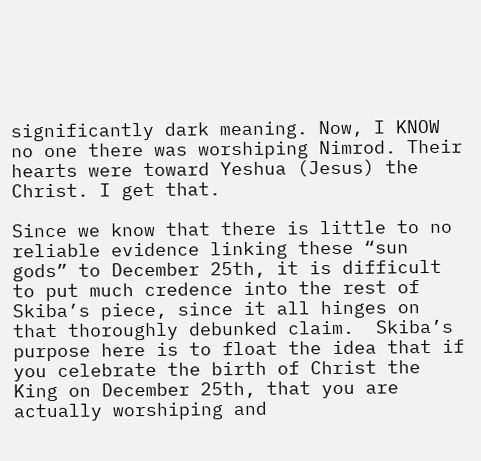significantly dark meaning. Now, I KNOW no one there was worshiping Nimrod. Their hearts were toward Yeshua (Jesus) the Christ. I get that.

Since we know that there is little to no reliable evidence linking these “sun gods” to December 25th, it is difficult to put much credence into the rest of Skiba’s piece, since it all hinges on that thoroughly debunked claim.  Skiba’s purpose here is to float the idea that if you celebrate the birth of Christ the King on December 25th, that you are actually worshiping and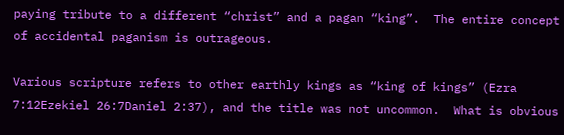paying tribute to a different “christ” and a pagan “king”.  The entire concept of accidental paganism is outrageous.

Various scripture refers to other earthly kings as “king of kings” (Ezra 7:12Ezekiel 26:7Daniel 2:37), and the title was not uncommon.  What is obvious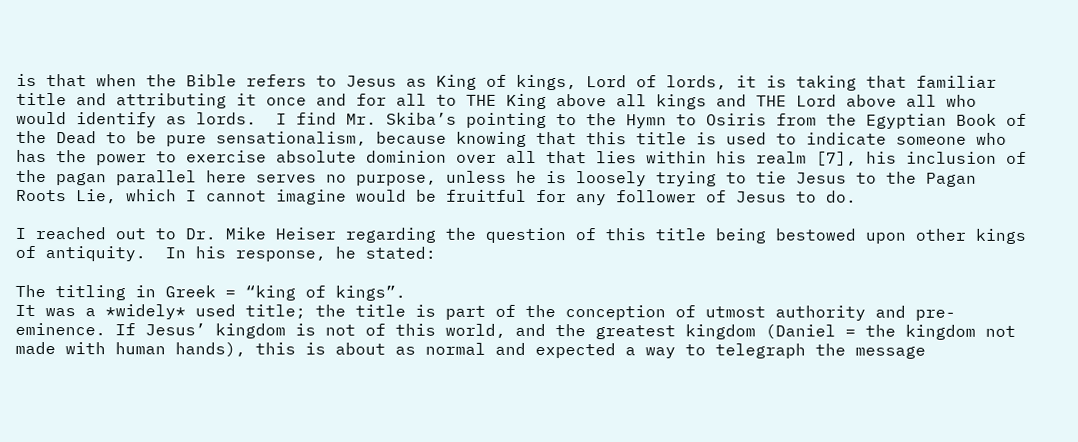is that when the Bible refers to Jesus as King of kings, Lord of lords, it is taking that familiar title and attributing it once and for all to THE King above all kings and THE Lord above all who would identify as lords.  I find Mr. Skiba’s pointing to the Hymn to Osiris from the Egyptian Book of the Dead to be pure sensationalism, because knowing that this title is used to indicate someone who has the power to exercise absolute dominion over all that lies within his realm [7], his inclusion of the pagan parallel here serves no purpose, unless he is loosely trying to tie Jesus to the Pagan Roots Lie, which I cannot imagine would be fruitful for any follower of Jesus to do.

I reached out to Dr. Mike Heiser regarding the question of this title being bestowed upon other kings of antiquity.  In his response, he stated:

The titling in Greek = “king of kings”.
It was a *widely* used title; the title is part of the conception of utmost authority and pre-eminence. If Jesus’ kingdom is not of this world, and the greatest kingdom (Daniel = the kingdom not made with human hands), this is about as normal and expected a way to telegraph the message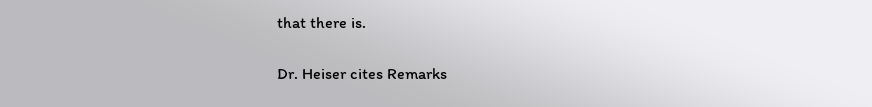that there is.

Dr. Heiser cites Remarks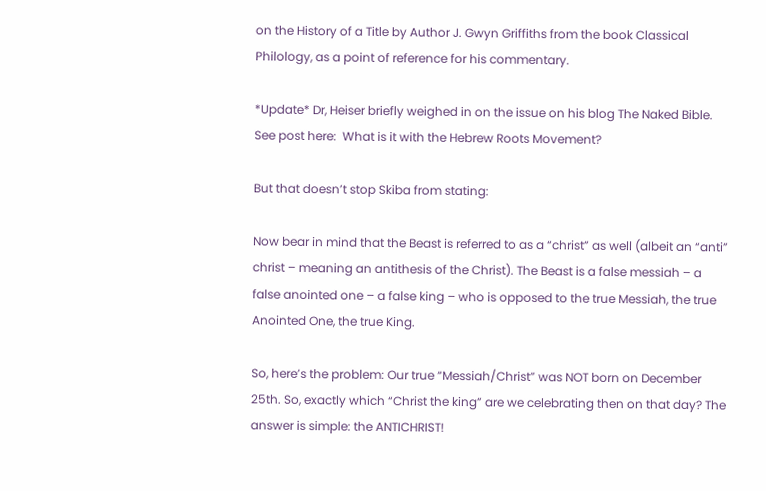on the History of a Title by Author J. Gwyn Griffiths from the book Classical Philology, as a point of reference for his commentary.

*Update* Dr, Heiser briefly weighed in on the issue on his blog The Naked Bible.  See post here:  What is it with the Hebrew Roots Movement?

But that doesn’t stop Skiba from stating:

Now bear in mind that the Beast is referred to as a “christ” as well (albeit an “anti” christ – meaning an antithesis of the Christ). The Beast is a false messiah – a false anointed one – a false king – who is opposed to the true Messiah, the true Anointed One, the true King.

So, here’s the problem: Our true “Messiah/Christ” was NOT born on December 25th. So, exactly which “Christ the king” are we celebrating then on that day? The answer is simple: the ANTICHRIST!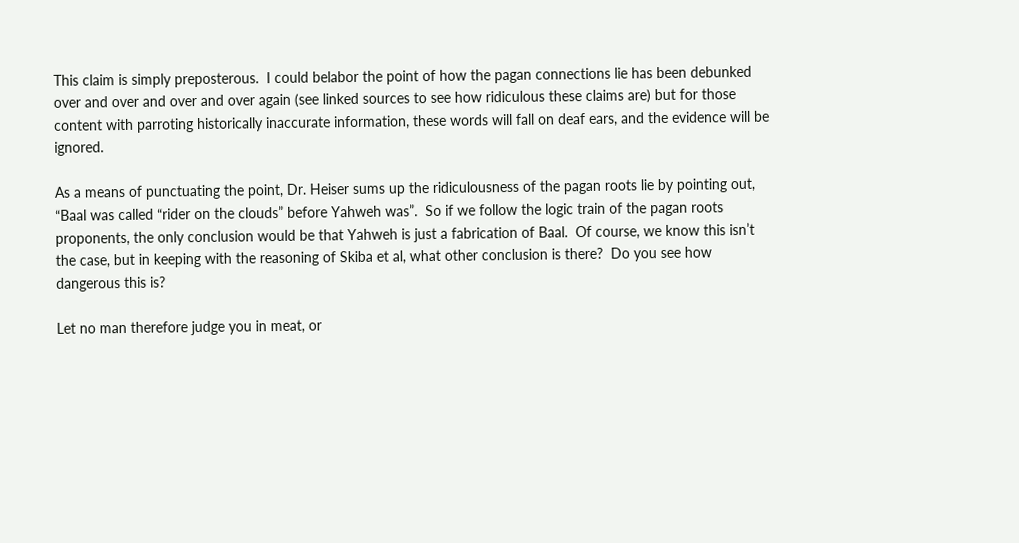This claim is simply preposterous.  I could belabor the point of how the pagan connections lie has been debunked over and over and over and over again (see linked sources to see how ridiculous these claims are) but for those content with parroting historically inaccurate information, these words will fall on deaf ears, and the evidence will be ignored.

As a means of punctuating the point, Dr. Heiser sums up the ridiculousness of the pagan roots lie by pointing out, “Baal was called “rider on the clouds” before Yahweh was”.  So if we follow the logic train of the pagan roots proponents, the only conclusion would be that Yahweh is just a fabrication of Baal.  Of course, we know this isn’t the case, but in keeping with the reasoning of Skiba et al, what other conclusion is there?  Do you see how dangerous this is?

Let no man therefore judge you in meat, or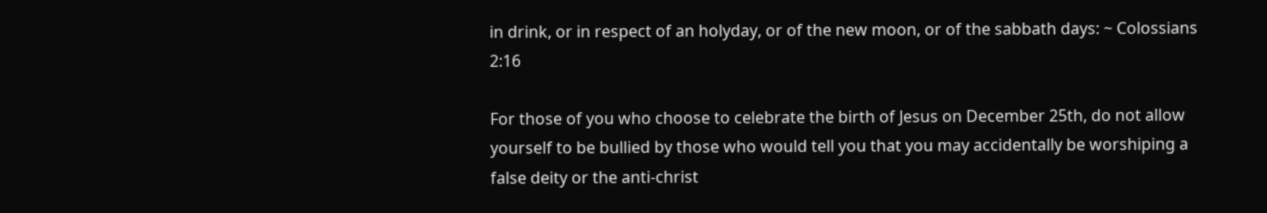in drink, or in respect of an holyday, or of the new moon, or of the sabbath days: ~ Colossians 2:16

For those of you who choose to celebrate the birth of Jesus on December 25th, do not allow yourself to be bullied by those who would tell you that you may accidentally be worshiping a false deity or the anti-christ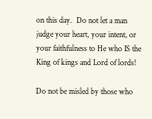on this day.  Do not let a man judge your heart, your intent, or your faithfulness to He who IS the King of kings and Lord of lords!

Do not be misled by those who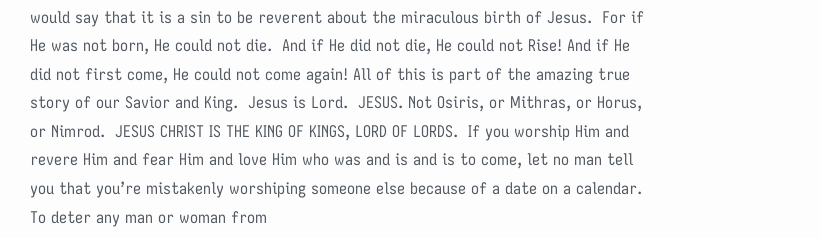would say that it is a sin to be reverent about the miraculous birth of Jesus.  For if He was not born, He could not die.  And if He did not die, He could not Rise! And if He did not first come, He could not come again! All of this is part of the amazing true story of our Savior and King.  Jesus is Lord.  JESUS. Not Osiris, or Mithras, or Horus, or Nimrod.  JESUS CHRIST IS THE KING OF KINGS, LORD OF LORDS.  If you worship Him and revere Him and fear Him and love Him who was and is and is to come, let no man tell you that you’re mistakenly worshiping someone else because of a date on a calendar.  To deter any man or woman from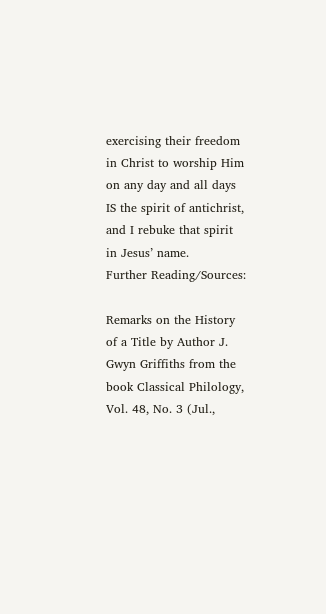exercising their freedom in Christ to worship Him on any day and all days IS the spirit of antichrist, and I rebuke that spirit in Jesus’ name.
Further Reading/Sources:

Remarks on the History of a Title by Author J. Gwyn Griffiths from the book Classical Philology, Vol. 48, No. 3 (Jul.,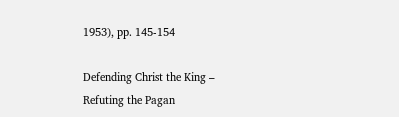1953), pp. 145-154

Defending Christ the King – Refuting the Pagan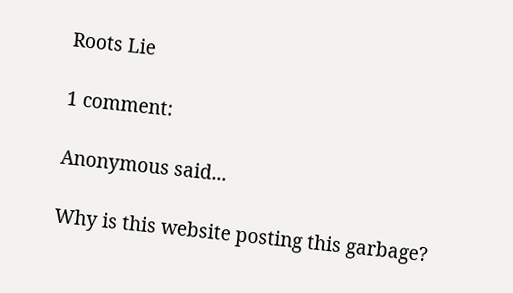Roots Lie

1 comment:

Anonymous said...

Why is this website posting this garbage?